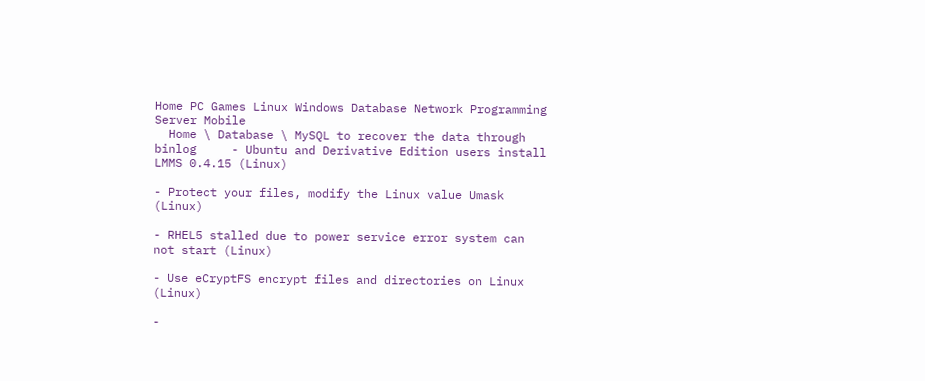Home PC Games Linux Windows Database Network Programming Server Mobile
  Home \ Database \ MySQL to recover the data through binlog     - Ubuntu and Derivative Edition users install LMMS 0.4.15 (Linux)

- Protect your files, modify the Linux value Umask (Linux)

- RHEL5 stalled due to power service error system can not start (Linux)

- Use eCryptFS encrypt files and directories on Linux (Linux)

-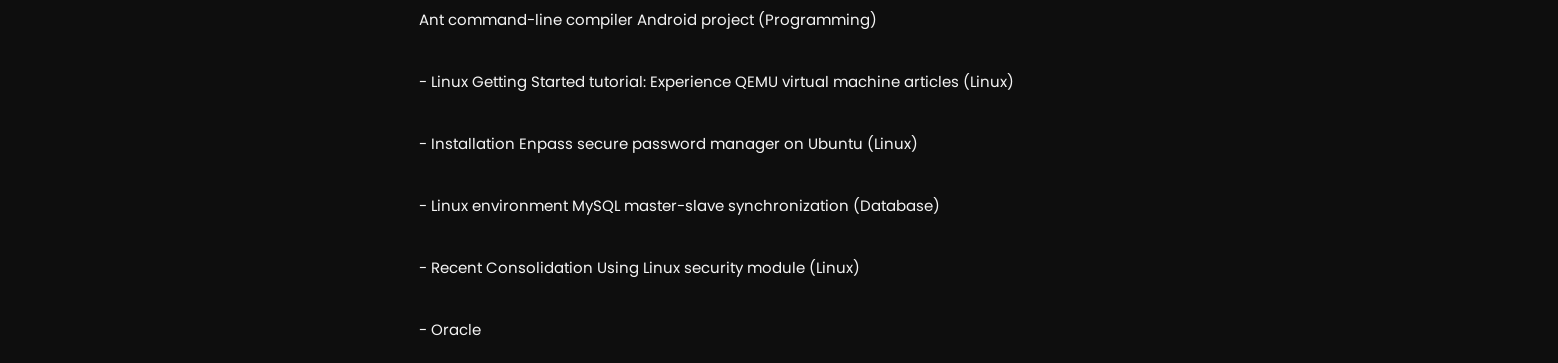Ant command-line compiler Android project (Programming)

- Linux Getting Started tutorial: Experience QEMU virtual machine articles (Linux)

- Installation Enpass secure password manager on Ubuntu (Linux)

- Linux environment MySQL master-slave synchronization (Database)

- Recent Consolidation Using Linux security module (Linux)

- Oracle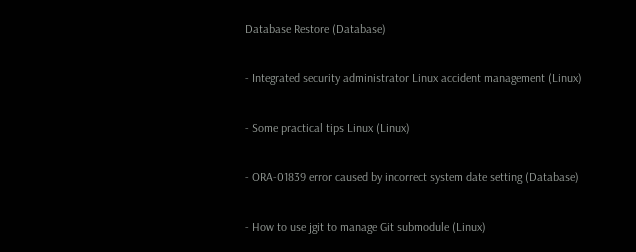Database Restore (Database)

- Integrated security administrator Linux accident management (Linux)

- Some practical tips Linux (Linux)

- ORA-01839 error caused by incorrect system date setting (Database)

- How to use jgit to manage Git submodule (Linux)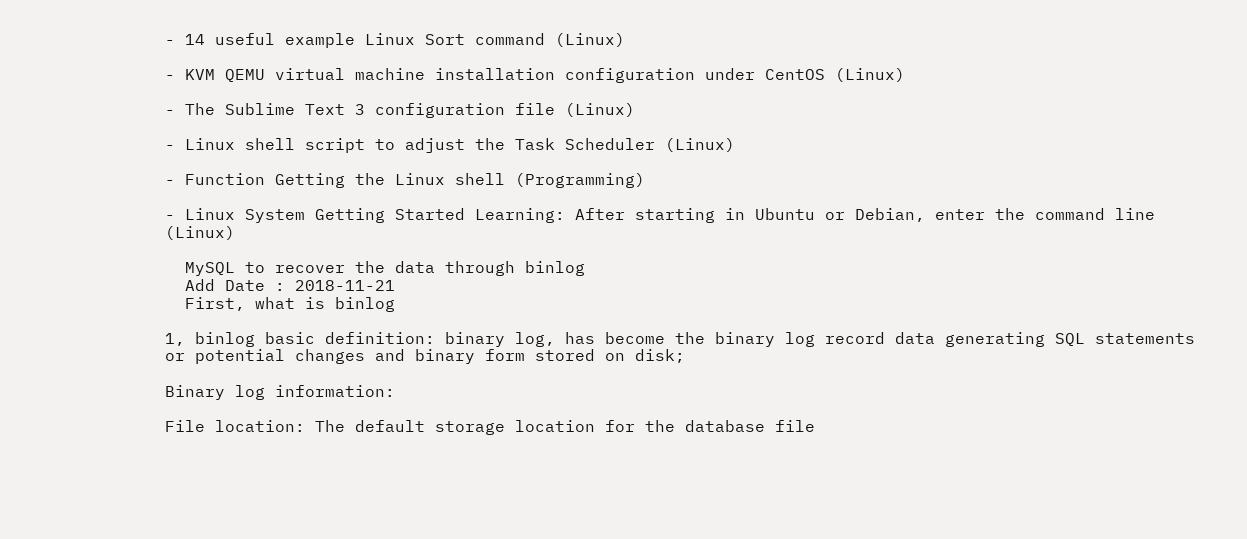- 14 useful example Linux Sort command (Linux)

- KVM QEMU virtual machine installation configuration under CentOS (Linux)

- The Sublime Text 3 configuration file (Linux)

- Linux shell script to adjust the Task Scheduler (Linux)

- Function Getting the Linux shell (Programming)

- Linux System Getting Started Learning: After starting in Ubuntu or Debian, enter the command line (Linux)

  MySQL to recover the data through binlog
  Add Date : 2018-11-21
  First, what is binlog

1, binlog basic definition: binary log, has become the binary log record data generating SQL statements or potential changes and binary form stored on disk;

Binary log information:

File location: The default storage location for the database file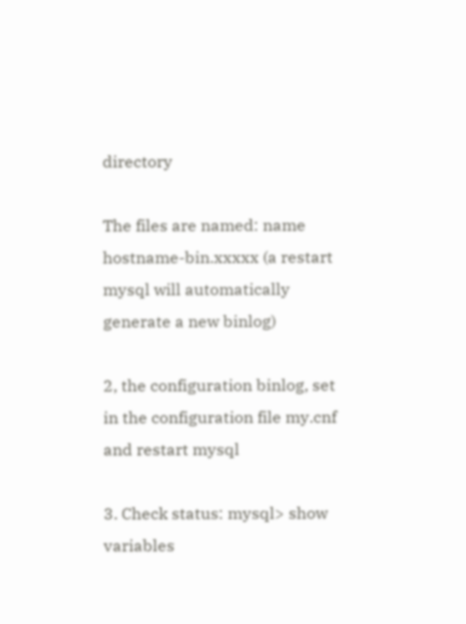directory

The files are named: name hostname-bin.xxxxx (a restart mysql will automatically generate a new binlog)

2, the configuration binlog, set in the configuration file my.cnf and restart mysql

3. Check status: mysql> show variables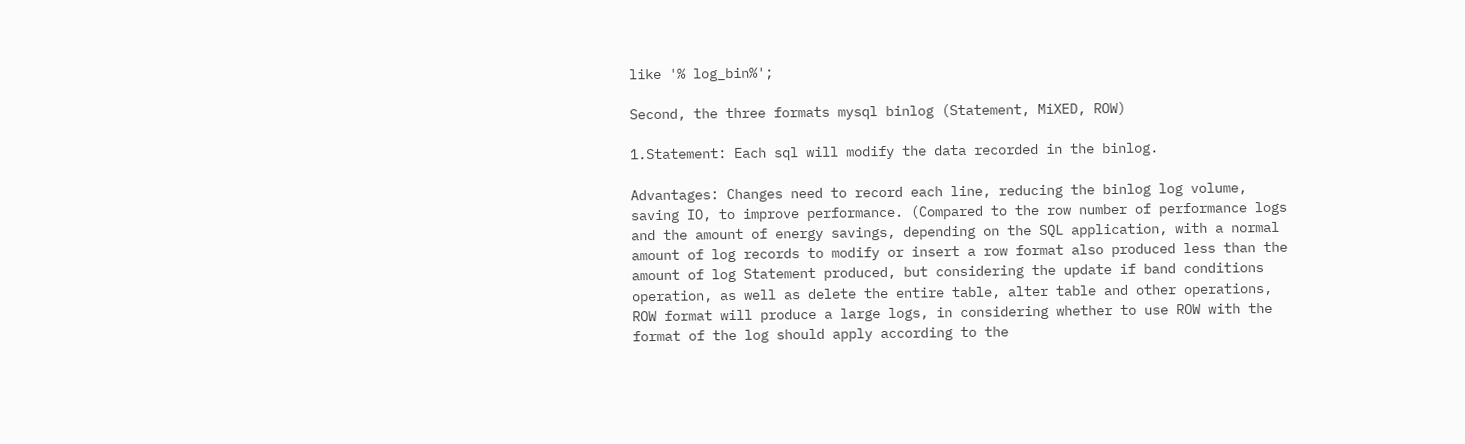like '% log_bin%';

Second, the three formats mysql binlog (Statement, MiXED, ROW)

1.Statement: Each sql will modify the data recorded in the binlog.

Advantages: Changes need to record each line, reducing the binlog log volume, saving IO, to improve performance. (Compared to the row number of performance logs and the amount of energy savings, depending on the SQL application, with a normal amount of log records to modify or insert a row format also produced less than the amount of log Statement produced, but considering the update if band conditions operation, as well as delete the entire table, alter table and other operations, ROW format will produce a large logs, in considering whether to use ROW with the format of the log should apply according to the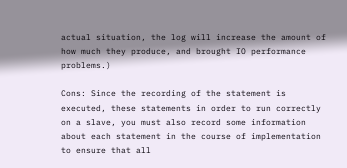actual situation, the log will increase the amount of how much they produce, and brought IO performance problems.)

Cons: Since the recording of the statement is executed, these statements in order to run correctly on a slave, you must also record some information about each statement in the course of implementation to ensure that all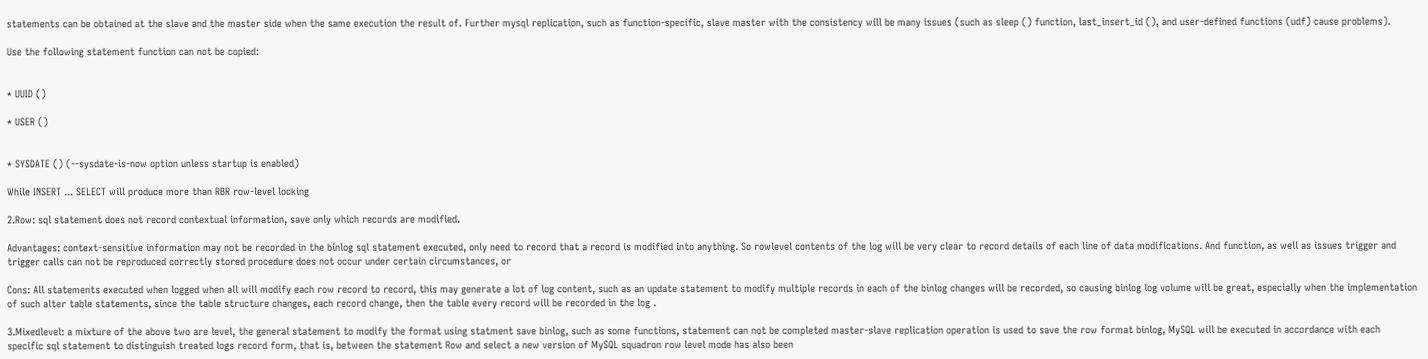statements can be obtained at the slave and the master side when the same execution the result of. Further mysql replication, such as function-specific, slave master with the consistency will be many issues (such as sleep () function, last_insert_id (), and user-defined functions (udf) cause problems).

Use the following statement function can not be copied:


* UUID ()

* USER ()


* SYSDATE () (--sysdate-is-now option unless startup is enabled)

While INSERT ... SELECT will produce more than RBR row-level locking

2.Row: sql statement does not record contextual information, save only which records are modified.

Advantages: context-sensitive information may not be recorded in the binlog sql statement executed, only need to record that a record is modified into anything. So rowlevel contents of the log will be very clear to record details of each line of data modifications. And function, as well as issues trigger and trigger calls can not be reproduced correctly stored procedure does not occur under certain circumstances, or

Cons: All statements executed when logged when all will modify each row record to record, this may generate a lot of log content, such as an update statement to modify multiple records in each of the binlog changes will be recorded, so causing binlog log volume will be great, especially when the implementation of such alter table statements, since the table structure changes, each record change, then the table every record will be recorded in the log .

3.Mixedlevel: a mixture of the above two are level, the general statement to modify the format using statment save binlog, such as some functions, statement can not be completed master-slave replication operation is used to save the row format binlog, MySQL will be executed in accordance with each specific sql statement to distinguish treated logs record form, that is, between the statement Row and select a new version of MySQL squadron row level mode has also been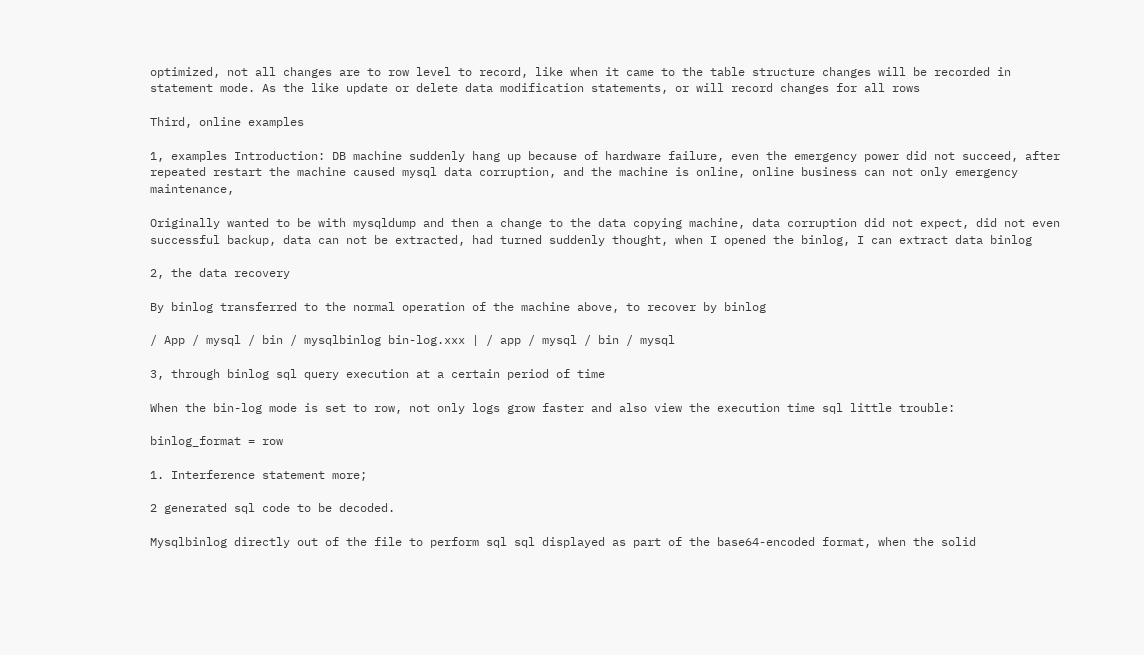optimized, not all changes are to row level to record, like when it came to the table structure changes will be recorded in statement mode. As the like update or delete data modification statements, or will record changes for all rows

Third, online examples

1, examples Introduction: DB machine suddenly hang up because of hardware failure, even the emergency power did not succeed, after repeated restart the machine caused mysql data corruption, and the machine is online, online business can not only emergency maintenance,

Originally wanted to be with mysqldump and then a change to the data copying machine, data corruption did not expect, did not even successful backup, data can not be extracted, had turned suddenly thought, when I opened the binlog, I can extract data binlog

2, the data recovery

By binlog transferred to the normal operation of the machine above, to recover by binlog

/ App / mysql / bin / mysqlbinlog bin-log.xxx | / app / mysql / bin / mysql

3, through binlog sql query execution at a certain period of time

When the bin-log mode is set to row, not only logs grow faster and also view the execution time sql little trouble:

binlog_format = row

1. Interference statement more;

2 generated sql code to be decoded.

Mysqlbinlog directly out of the file to perform sql sql displayed as part of the base64-encoded format, when the solid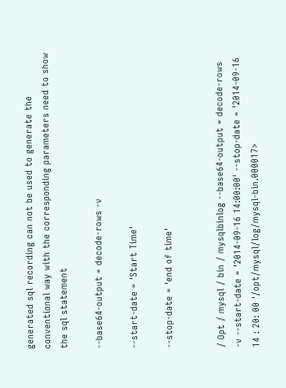generated sql recording can not be used to generate the conventional way with the corresponding parameters need to show the sql statement

--base64-output = decode-rows -v

--start-date = 'Start Time'

--stop-date = 'end of time'


/ Opt / mysql / bin / mysqlbinlog --base64-output = decode-rows -v --start-date = '2014-09-16 14:00:00' --stop-date = '2014-09-16 14 : 20: 00 '/opt/mysql/log/mysql-bin.000017>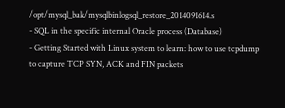/opt/mysql_bak/mysqlbinlogsql_restore_2014091614.s
- SQL in the specific internal Oracle process (Database)
- Getting Started with Linux system to learn: how to use tcpdump to capture TCP SYN, ACK and FIN packets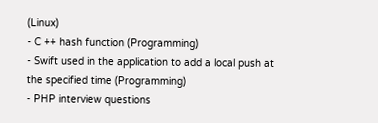(Linux)
- C ++ hash function (Programming)
- Swift used in the application to add a local push at the specified time (Programming)
- PHP interview questions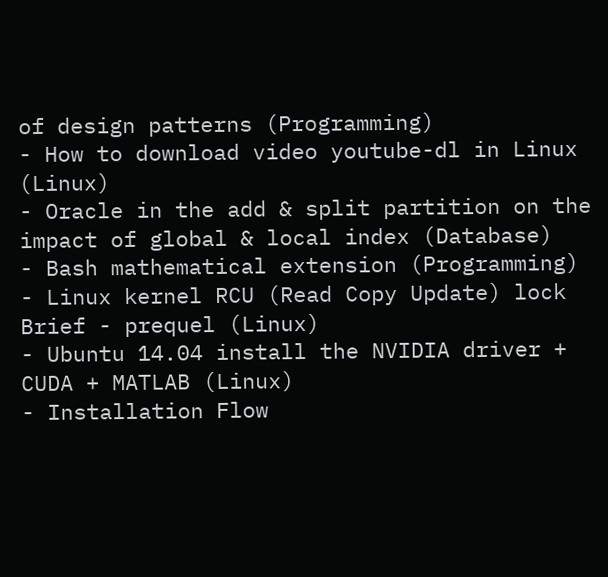of design patterns (Programming)
- How to download video youtube-dl in Linux (Linux)
- Oracle in the add & split partition on the impact of global & local index (Database)
- Bash mathematical extension (Programming)
- Linux kernel RCU (Read Copy Update) lock Brief - prequel (Linux)
- Ubuntu 14.04 install the NVIDIA driver + CUDA + MATLAB (Linux)
- Installation Flow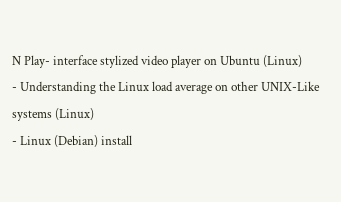N Play- interface stylized video player on Ubuntu (Linux)
- Understanding the Linux load average on other UNIX-Like systems (Linux)
- Linux (Debian) install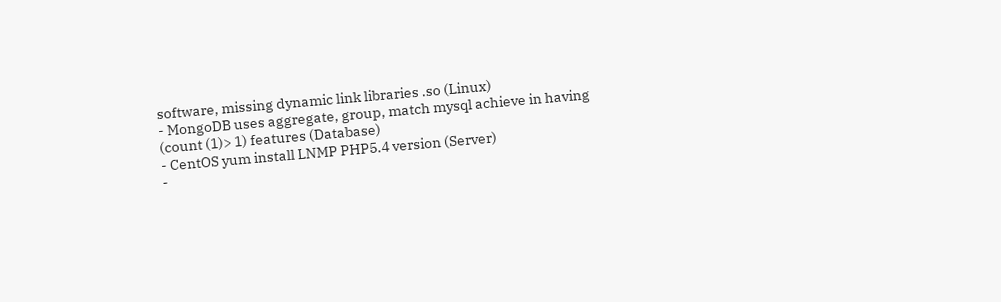software, missing dynamic link libraries .so (Linux)
- MongoDB uses aggregate, group, match mysql achieve in having (count (1)> 1) features (Database)
- CentOS yum install LNMP PHP5.4 version (Server)
-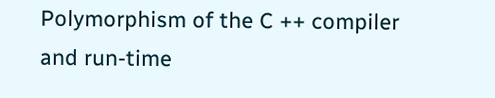Polymorphism of the C ++ compiler and run-time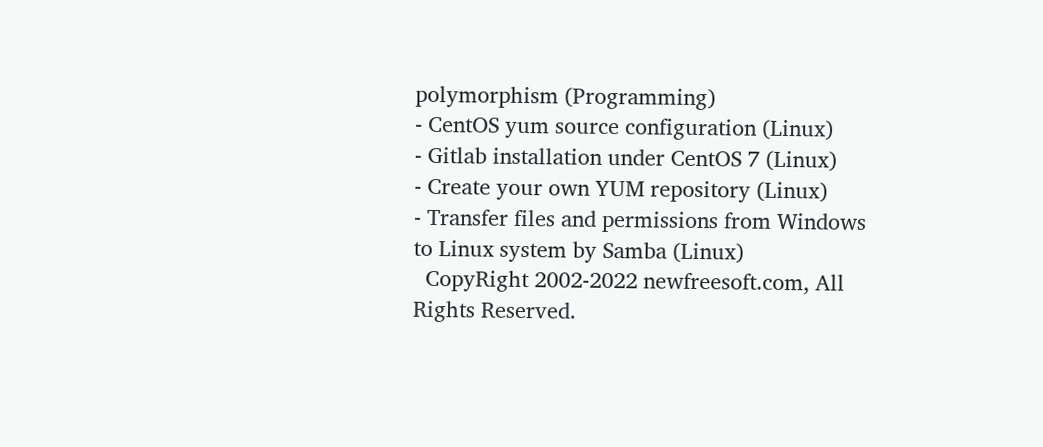polymorphism (Programming)
- CentOS yum source configuration (Linux)
- Gitlab installation under CentOS 7 (Linux)
- Create your own YUM repository (Linux)
- Transfer files and permissions from Windows to Linux system by Samba (Linux)
  CopyRight 2002-2022 newfreesoft.com, All Rights Reserved.